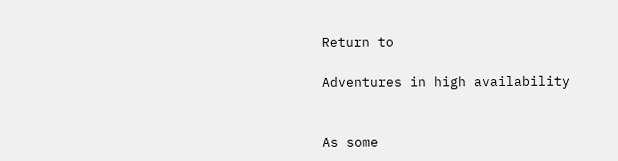Return to

Adventures in high availability


As some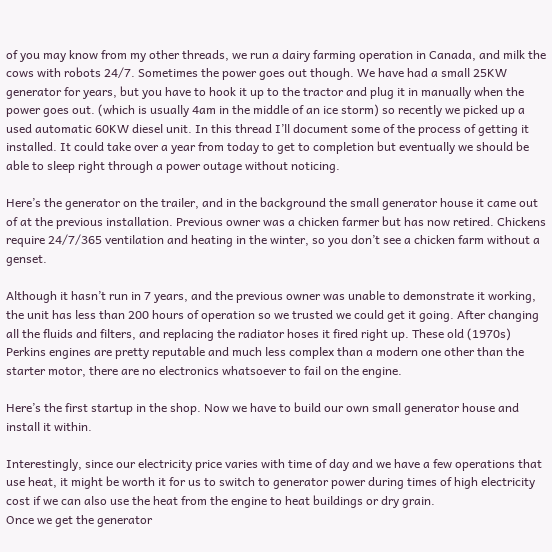of you may know from my other threads, we run a dairy farming operation in Canada, and milk the cows with robots 24/7. Sometimes the power goes out though. We have had a small 25KW generator for years, but you have to hook it up to the tractor and plug it in manually when the power goes out. (which is usually 4am in the middle of an ice storm) so recently we picked up a used automatic 60KW diesel unit. In this thread I’ll document some of the process of getting it installed. It could take over a year from today to get to completion but eventually we should be able to sleep right through a power outage without noticing.

Here’s the generator on the trailer, and in the background the small generator house it came out of at the previous installation. Previous owner was a chicken farmer but has now retired. Chickens require 24/7/365 ventilation and heating in the winter, so you don’t see a chicken farm without a genset.

Although it hasn’t run in 7 years, and the previous owner was unable to demonstrate it working, the unit has less than 200 hours of operation so we trusted we could get it going. After changing all the fluids and filters, and replacing the radiator hoses it fired right up. These old (1970s) Perkins engines are pretty reputable and much less complex than a modern one other than the starter motor, there are no electronics whatsoever to fail on the engine.

Here’s the first startup in the shop. Now we have to build our own small generator house and install it within.

Interestingly, since our electricity price varies with time of day and we have a few operations that use heat, it might be worth it for us to switch to generator power during times of high electricity cost if we can also use the heat from the engine to heat buildings or dry grain.
Once we get the generator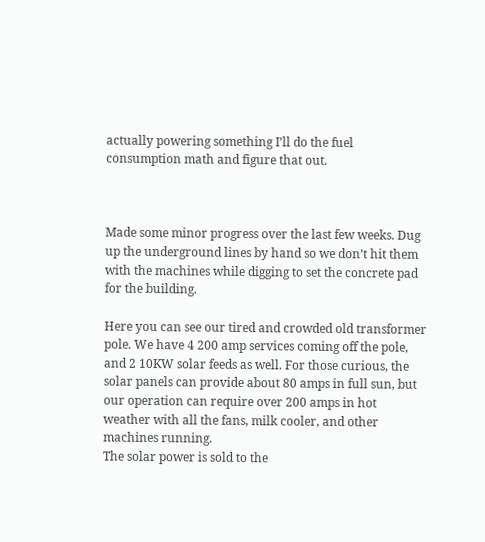actually powering something I’ll do the fuel consumption math and figure that out.



Made some minor progress over the last few weeks. Dug up the underground lines by hand so we don’t hit them with the machines while digging to set the concrete pad for the building.

Here you can see our tired and crowded old transformer pole. We have 4 200 amp services coming off the pole, and 2 10KW solar feeds as well. For those curious, the solar panels can provide about 80 amps in full sun, but our operation can require over 200 amps in hot weather with all the fans, milk cooler, and other machines running.
The solar power is sold to the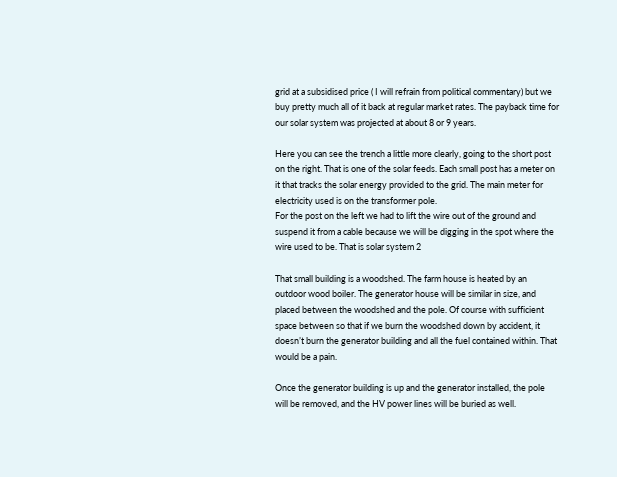grid at a subsidised price ( I will refrain from political commentary) but we buy pretty much all of it back at regular market rates. The payback time for our solar system was projected at about 8 or 9 years.

Here you can see the trench a little more clearly, going to the short post on the right. That is one of the solar feeds. Each small post has a meter on it that tracks the solar energy provided to the grid. The main meter for electricity used is on the transformer pole.
For the post on the left we had to lift the wire out of the ground and suspend it from a cable because we will be digging in the spot where the wire used to be. That is solar system 2

That small building is a woodshed. The farm house is heated by an outdoor wood boiler. The generator house will be similar in size, and placed between the woodshed and the pole. Of course with sufficient space between so that if we burn the woodshed down by accident, it doesn’t burn the generator building and all the fuel contained within. That would be a pain.

Once the generator building is up and the generator installed, the pole will be removed, and the HV power lines will be buried as well.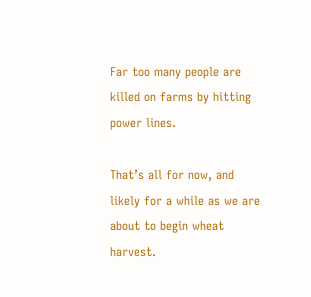Far too many people are killed on farms by hitting power lines.

That’s all for now, and likely for a while as we are about to begin wheat harvest.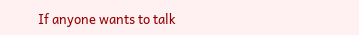If anyone wants to talk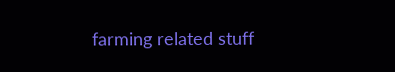farming related stuff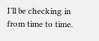I’ll be checking in from time to time.